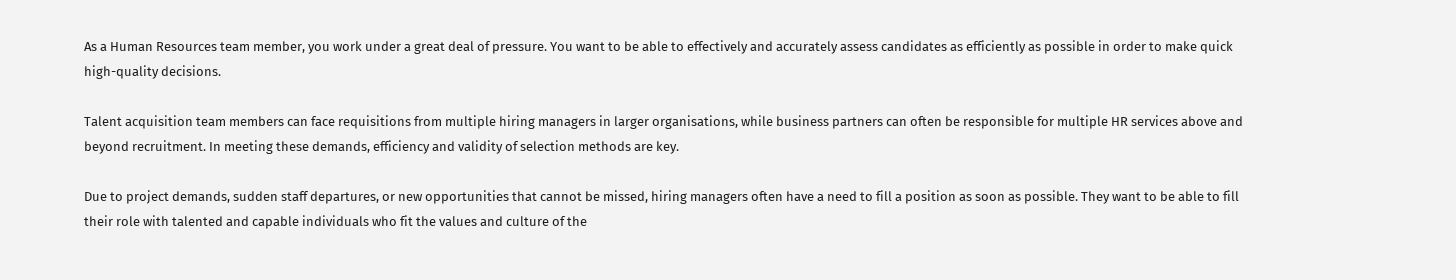As a Human Resources team member, you work under a great deal of pressure. You want to be able to effectively and accurately assess candidates as efficiently as possible in order to make quick high-quality decisions.

Talent acquisition team members can face requisitions from multiple hiring managers in larger organisations, while business partners can often be responsible for multiple HR services above and beyond recruitment. In meeting these demands, efficiency and validity of selection methods are key.

Due to project demands, sudden staff departures, or new opportunities that cannot be missed, hiring managers often have a need to fill a position as soon as possible. They want to be able to fill their role with talented and capable individuals who fit the values and culture of the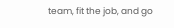team, fit the job, and go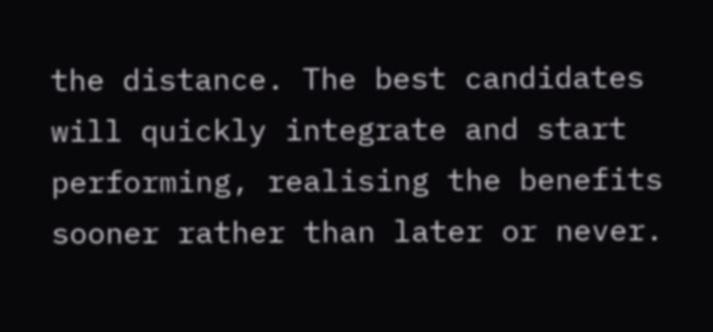the distance. The best candidates will quickly integrate and start performing, realising the benefits sooner rather than later or never.